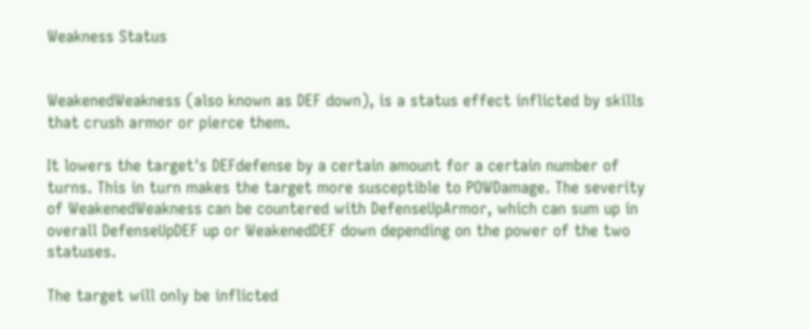Weakness Status


WeakenedWeakness (also known as DEF down), is a status effect inflicted by skills that crush armor or pierce them.

It lowers the target's DEFdefense by a certain amount for a certain number of turns. This in turn makes the target more susceptible to POWDamage. The severity of WeakenedWeakness can be countered with DefenseUpArmor, which can sum up in overall DefenseUpDEF up or WeakenedDEF down depending on the power of the two statuses.

The target will only be inflicted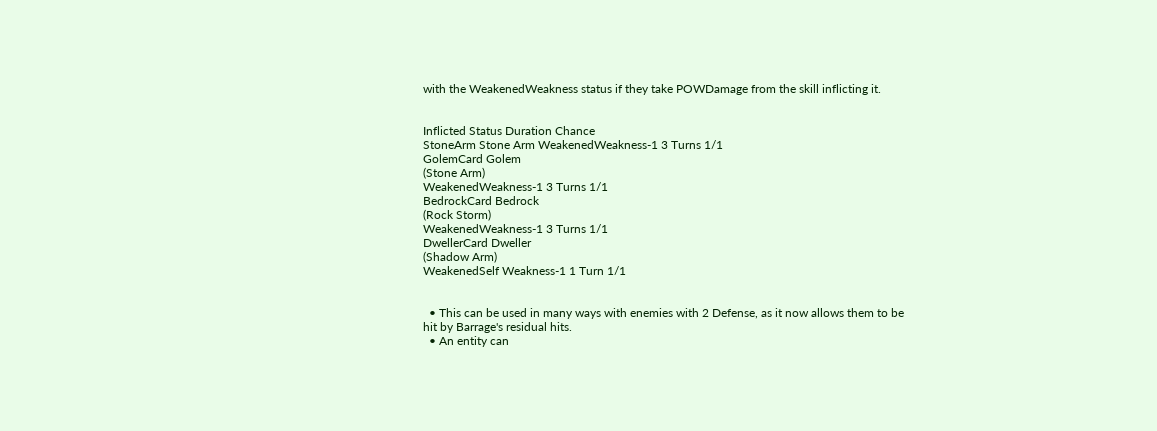with the WeakenedWeakness status if they take POWDamage from the skill inflicting it.


Inflicted Status Duration Chance
StoneArm Stone Arm WeakenedWeakness-1 3 Turns 1/1
GolemCard Golem
(Stone Arm)
WeakenedWeakness-1 3 Turns 1/1
BedrockCard Bedrock
(Rock Storm)
WeakenedWeakness-1 3 Turns 1/1
DwellerCard Dweller
(Shadow Arm)
WeakenedSelf Weakness-1 1 Turn 1/1


  • This can be used in many ways with enemies with 2 Defense, as it now allows them to be hit by Barrage's residual hits.
  • An entity can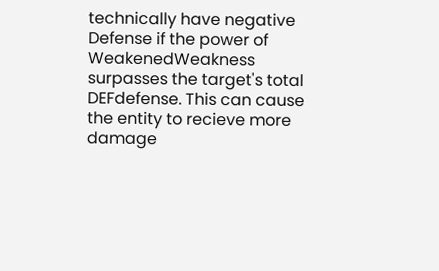technically have negative Defense if the power of WeakenedWeakness surpasses the target's total DEFdefense. This can cause the entity to recieve more damage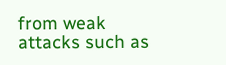from weak attacks such as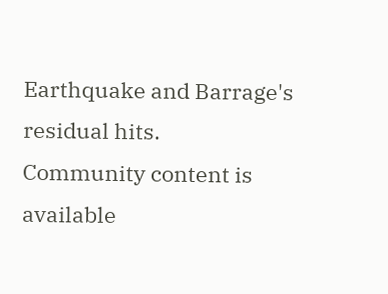Earthquake and Barrage's residual hits.
Community content is available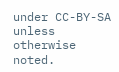under CC-BY-SA unless otherwise noted.